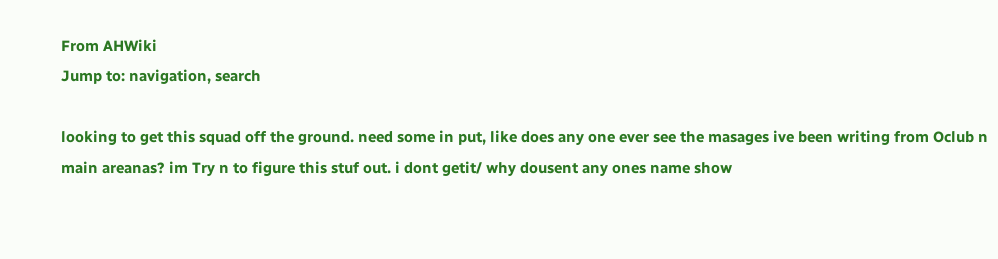From AHWiki
Jump to: navigation, search

looking to get this squad off the ground. need some in put, like does any one ever see the masages ive been writing from Oclub n main areanas? im Try n to figure this stuf out. i dont getit/ why dousent any ones name show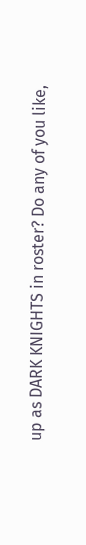up as DARK KNIGHTS in roster? Do any of you like,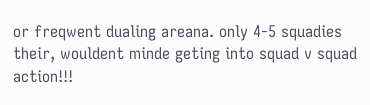or freqwent dualing areana. only 4-5 squadies their, wouldent minde geting into squad v squad action!!!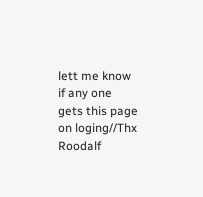lett me know if any one gets this page on loging//Thx Roodalf